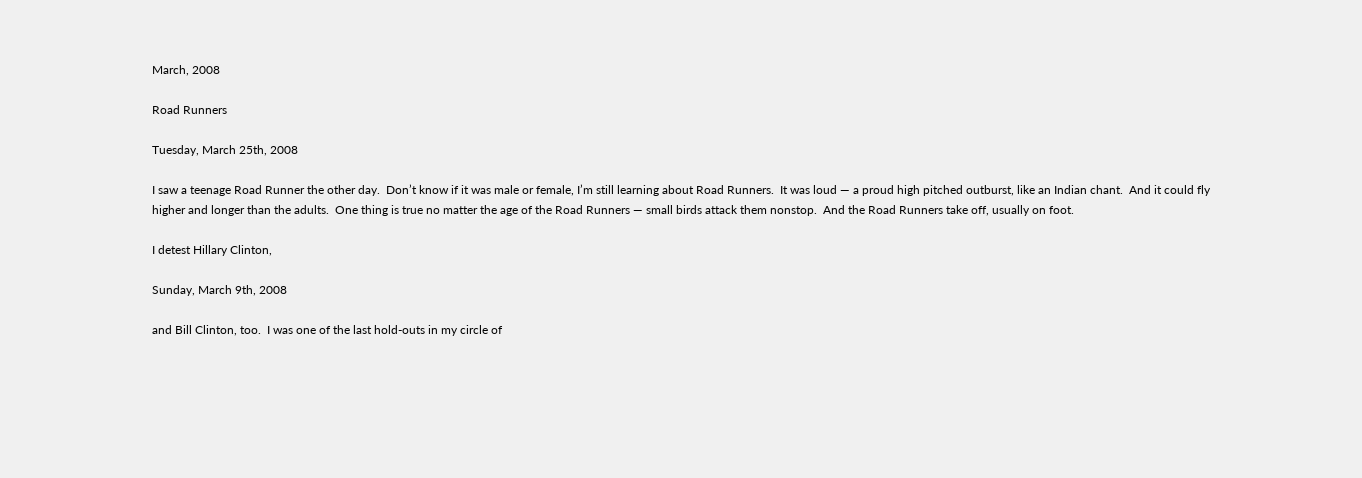March, 2008

Road Runners

Tuesday, March 25th, 2008

I saw a teenage Road Runner the other day.  Don’t know if it was male or female, I’m still learning about Road Runners.  It was loud — a proud high pitched outburst, like an Indian chant.  And it could fly higher and longer than the adults.  One thing is true no matter the age of the Road Runners — small birds attack them nonstop.  And the Road Runners take off, usually on foot.

I detest Hillary Clinton,

Sunday, March 9th, 2008

and Bill Clinton, too.  I was one of the last hold-outs in my circle of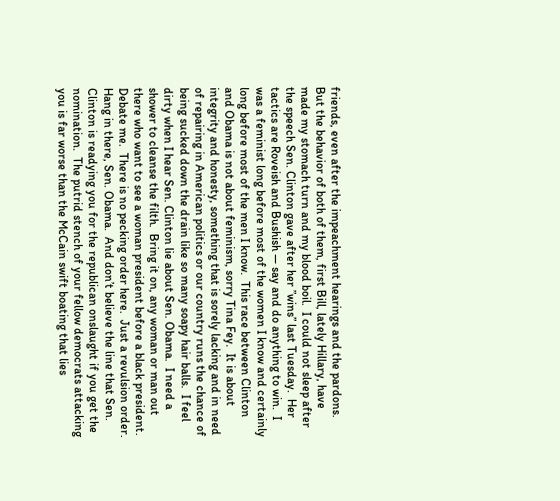friends, even after the impeachment hearings and the pardons.  But the behavior of both of them, first Bill, lately Hillary, have made my stomach turn and my blood boil.  I could not sleep after the speech Sen. Clinton gave after her ”wins” last Tuesday.  Her tactics are Roveish and Bushish — say and do anything to win.  I was a feminist long before most of the women I know and certainly long before most of the men I know.  This race between Clinton and Obama is not about feminism, sorry Tina Fey.  It is about integrity and honesty, something that is sorely lacking and in need of repairing in American politics or our country runs the chance of being sucked down the drain like so many soapy hair balls.  I feel dirty when I hear Sen. Clinton lie about Sen. Obama.  I need a shower to cleanse the filth.  Bring it on, any woman or man out there who want to see a woman president before a black president.  Debate me.  There is no pecking order here.  Just a revulsion order.  Hang in there, Sen. Obama.  And don’t believe the line that Sen. Clinton is readying you for the republican onslaught if you get the nomination.  The putrid stench of your fellow democrats attacking you is far worse than the McCain swift boating that lies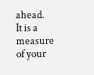ahead.  It is a measure of your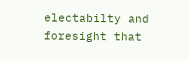electabilty and foresight that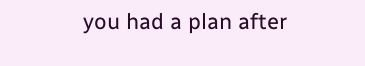you had a plan after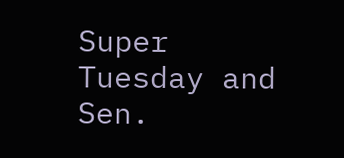Super Tuesday and Sen.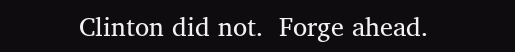Clinton did not.  Forge ahead.